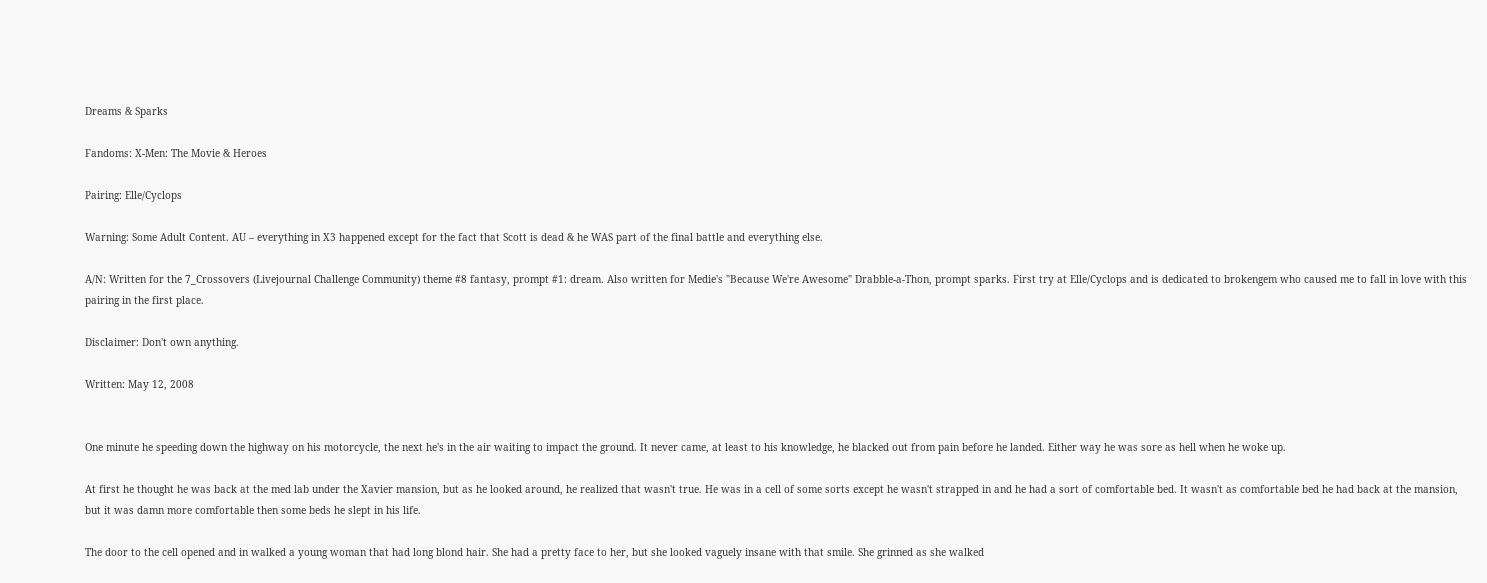Dreams & Sparks

Fandoms: X-Men: The Movie & Heroes

Pairing: Elle/Cyclops

Warning: Some Adult Content. AU – everything in X3 happened except for the fact that Scott is dead & he WAS part of the final battle and everything else.

A/N: Written for the 7_Crossovers (Livejournal Challenge Community) theme #8 fantasy, prompt #1: dream. Also written for Medie's "Because We're Awesome" Drabble-a-Thon, prompt sparks. First try at Elle/Cyclops and is dedicated to brokengem who caused me to fall in love with this pairing in the first place.

Disclaimer: Don't own anything.

Written: May 12, 2008


One minute he speeding down the highway on his motorcycle, the next he's in the air waiting to impact the ground. It never came, at least to his knowledge, he blacked out from pain before he landed. Either way he was sore as hell when he woke up.

At first he thought he was back at the med lab under the Xavier mansion, but as he looked around, he realized that wasn't true. He was in a cell of some sorts except he wasn't strapped in and he had a sort of comfortable bed. It wasn't as comfortable bed he had back at the mansion, but it was damn more comfortable then some beds he slept in his life.

The door to the cell opened and in walked a young woman that had long blond hair. She had a pretty face to her, but she looked vaguely insane with that smile. She grinned as she walked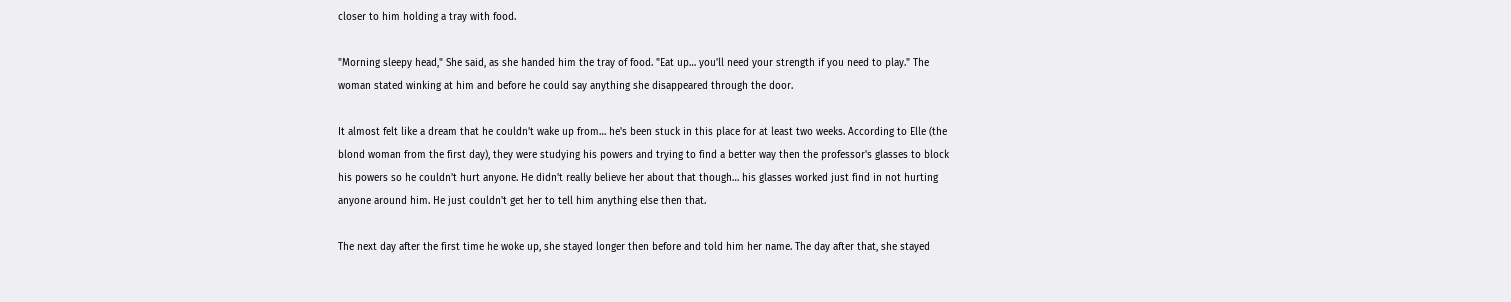closer to him holding a tray with food.

"Morning sleepy head," She said, as she handed him the tray of food. "Eat up… you'll need your strength if you need to play." The woman stated winking at him and before he could say anything she disappeared through the door.

It almost felt like a dream that he couldn't wake up from… he's been stuck in this place for at least two weeks. According to Elle (the blond woman from the first day), they were studying his powers and trying to find a better way then the professor's glasses to block his powers so he couldn't hurt anyone. He didn't really believe her about that though… his glasses worked just find in not hurting anyone around him. He just couldn't get her to tell him anything else then that.

The next day after the first time he woke up, she stayed longer then before and told him her name. The day after that, she stayed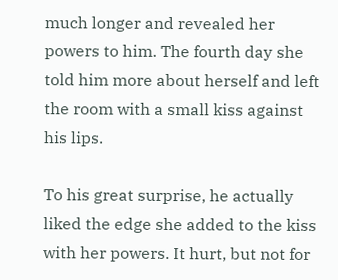much longer and revealed her powers to him. The fourth day she told him more about herself and left the room with a small kiss against his lips.

To his great surprise, he actually liked the edge she added to the kiss with her powers. It hurt, but not for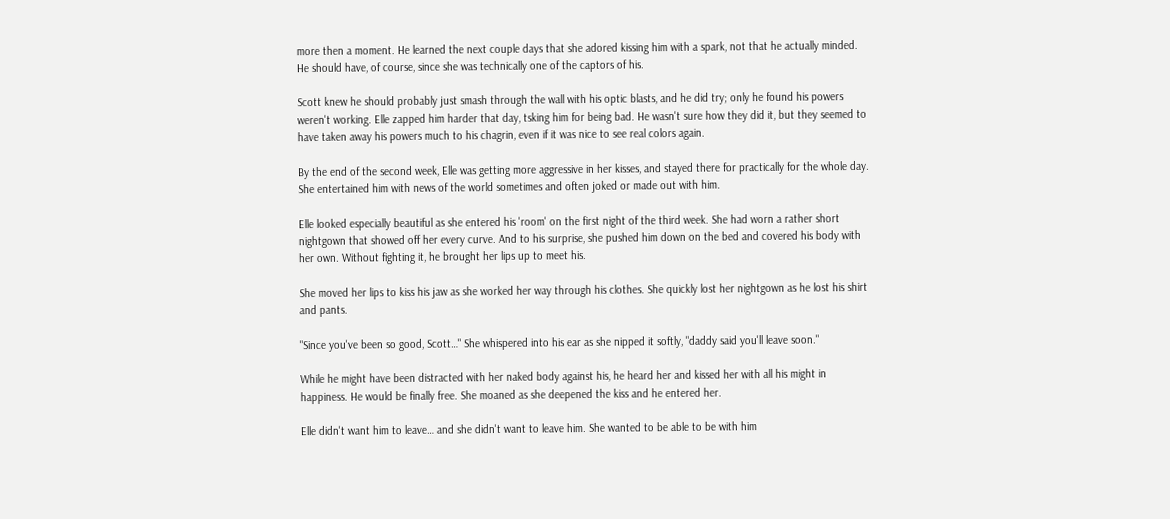more then a moment. He learned the next couple days that she adored kissing him with a spark, not that he actually minded. He should have, of course, since she was technically one of the captors of his.

Scott knew he should probably just smash through the wall with his optic blasts, and he did try; only he found his powers weren't working. Elle zapped him harder that day, tsking him for being bad. He wasn't sure how they did it, but they seemed to have taken away his powers much to his chagrin, even if it was nice to see real colors again.

By the end of the second week, Elle was getting more aggressive in her kisses, and stayed there for practically for the whole day. She entertained him with news of the world sometimes and often joked or made out with him.

Elle looked especially beautiful as she entered his 'room' on the first night of the third week. She had worn a rather short nightgown that showed off her every curve. And to his surprise, she pushed him down on the bed and covered his body with her own. Without fighting it, he brought her lips up to meet his.

She moved her lips to kiss his jaw as she worked her way through his clothes. She quickly lost her nightgown as he lost his shirt and pants.

"Since you've been so good, Scott…" She whispered into his ear as she nipped it softly, "daddy said you'll leave soon."

While he might have been distracted with her naked body against his, he heard her and kissed her with all his might in happiness. He would be finally free. She moaned as she deepened the kiss and he entered her.

Elle didn't want him to leave… and she didn't want to leave him. She wanted to be able to be with him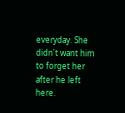everyday. She didn't want him to forget her after he left here.